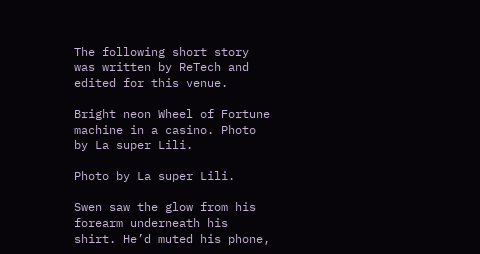The following short story was written by ReTech and edited for this venue.

Bright neon Wheel of Fortune machine in a casino. Photo by La super Lili.

Photo by La super Lili.

Swen saw the glow from his forearm underneath his shirt. He’d muted his phone,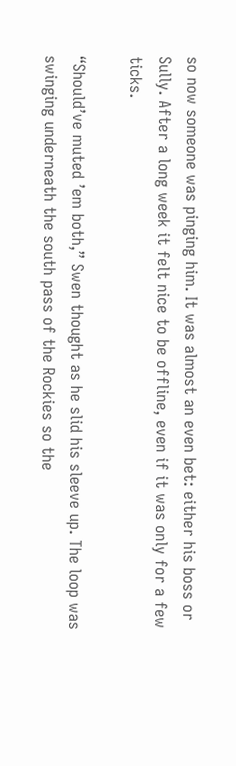so now someone was pinging him. It was almost an even bet: either his boss or Sully. After a long week it felt nice to be offline, even if it was only for a few ticks.

“Should’ve muted ’em both,” Swen thought as he slid his sleeve up. The loop was swinging underneath the south pass of the Rockies so the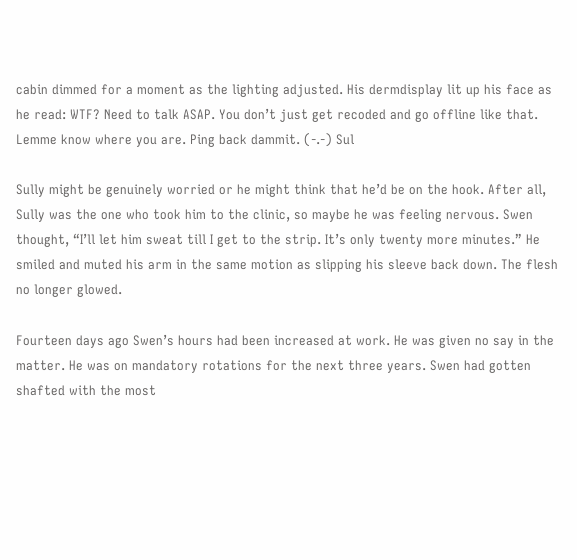cabin dimmed for a moment as the lighting adjusted. His dermdisplay lit up his face as he read: WTF? Need to talk ASAP. You don’t just get recoded and go offline like that. Lemme know where you are. Ping back dammit. (-.-) Sul

Sully might be genuinely worried or he might think that he’d be on the hook. After all, Sully was the one who took him to the clinic, so maybe he was feeling nervous. Swen thought, “I’ll let him sweat till I get to the strip. It’s only twenty more minutes.” He smiled and muted his arm in the same motion as slipping his sleeve back down. The flesh no longer glowed.

Fourteen days ago Swen’s hours had been increased at work. He was given no say in the matter. He was on mandatory rotations for the next three years. Swen had gotten shafted with the most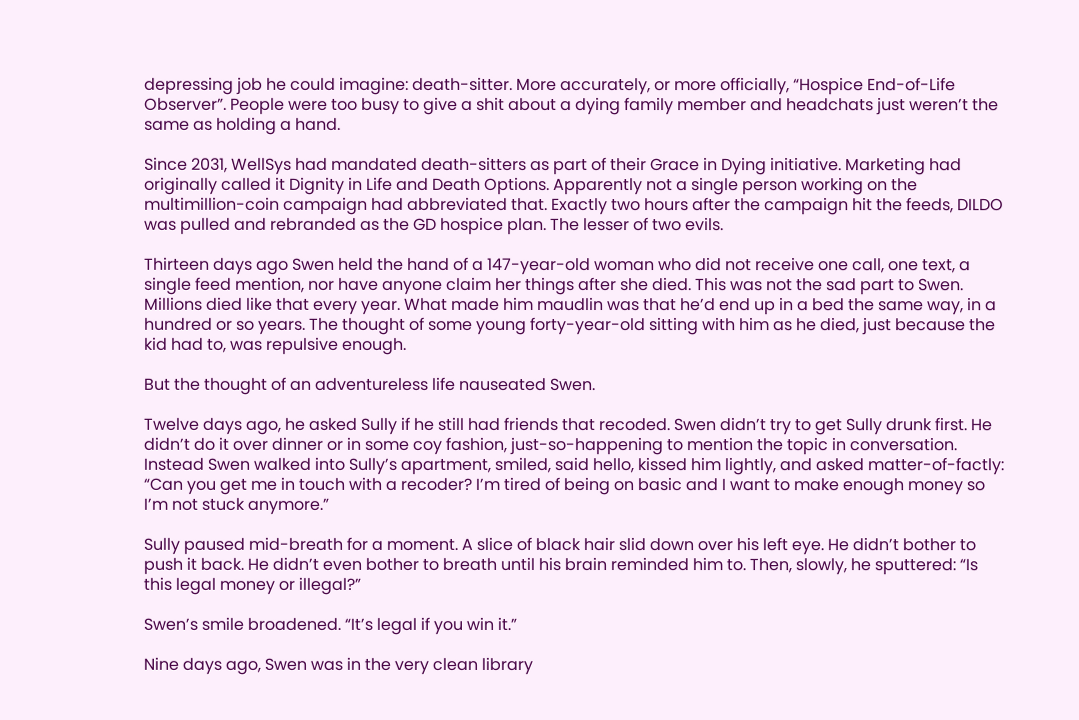depressing job he could imagine: death-sitter. More accurately, or more officially, “Hospice End-of-Life Observer”. People were too busy to give a shit about a dying family member and headchats just weren’t the same as holding a hand.

Since 2031, WellSys had mandated death-sitters as part of their Grace in Dying initiative. Marketing had originally called it Dignity in Life and Death Options. Apparently not a single person working on the multimillion-coin campaign had abbreviated that. Exactly two hours after the campaign hit the feeds, DILDO was pulled and rebranded as the GD hospice plan. The lesser of two evils.

Thirteen days ago Swen held the hand of a 147-year-old woman who did not receive one call, one text, a single feed mention, nor have anyone claim her things after she died. This was not the sad part to Swen. Millions died like that every year. What made him maudlin was that he’d end up in a bed the same way, in a hundred or so years. The thought of some young forty-year-old sitting with him as he died, just because the kid had to, was repulsive enough.

But the thought of an adventureless life nauseated Swen.

Twelve days ago, he asked Sully if he still had friends that recoded. Swen didn’t try to get Sully drunk first. He didn’t do it over dinner or in some coy fashion, just-so-happening to mention the topic in conversation. Instead Swen walked into Sully’s apartment, smiled, said hello, kissed him lightly, and asked matter-of-factly: “Can you get me in touch with a recoder? I’m tired of being on basic and I want to make enough money so I’m not stuck anymore.”

Sully paused mid-breath for a moment. A slice of black hair slid down over his left eye. He didn’t bother to push it back. He didn’t even bother to breath until his brain reminded him to. Then, slowly, he sputtered: “Is this legal money or illegal?”

Swen’s smile broadened. “It’s legal if you win it.”

Nine days ago, Swen was in the very clean library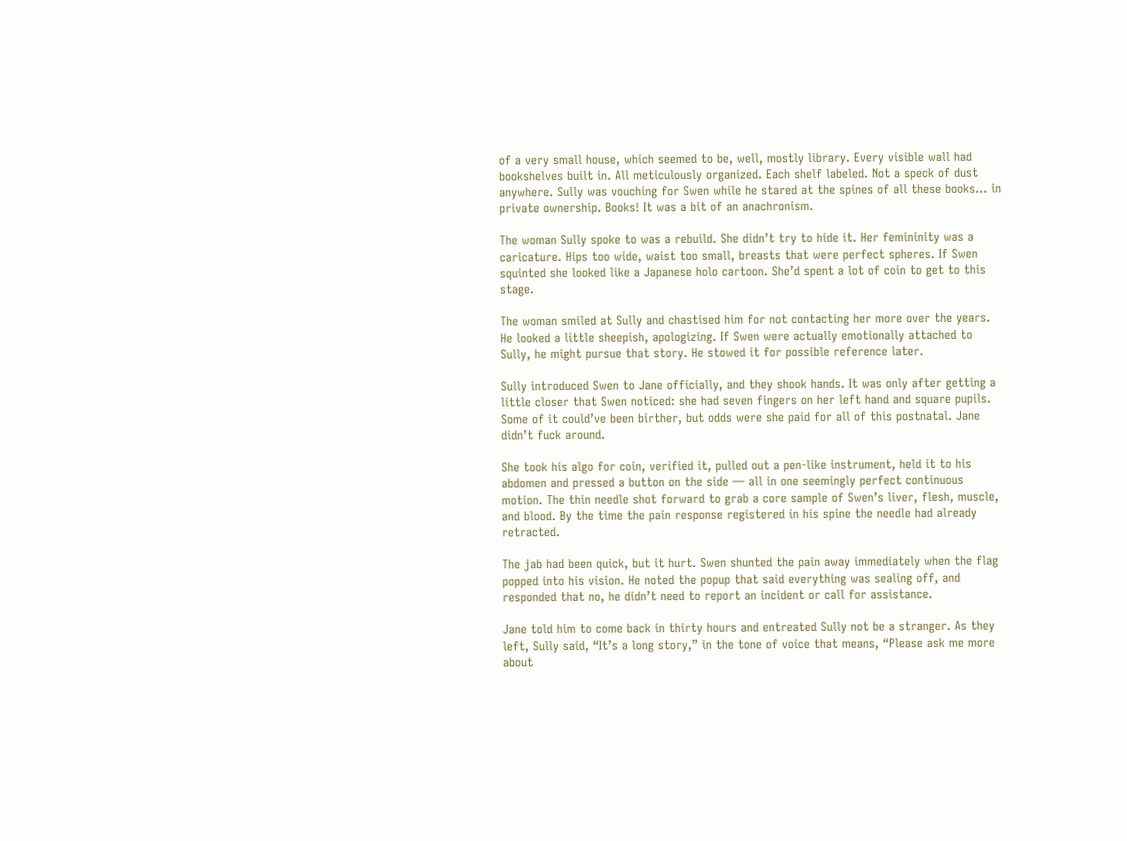of a very small house, which seemed to be, well, mostly library. Every visible wall had bookshelves built in. All meticulously organized. Each shelf labeled. Not a speck of dust anywhere. Sully was vouching for Swen while he stared at the spines of all these books… in private ownership. Books! It was a bit of an anachronism.

The woman Sully spoke to was a rebuild. She didn’t try to hide it. Her femininity was a caricature. Hips too wide, waist too small, breasts that were perfect spheres. If Swen squinted she looked like a Japanese holo cartoon. She’d spent a lot of coin to get to this stage.

The woman smiled at Sully and chastised him for not contacting her more over the years. He looked a little sheepish, apologizing. If Swen were actually emotionally attached to Sully, he might pursue that story. He stowed it for possible reference later.

Sully introduced Swen to Jane officially, and they shook hands. It was only after getting a little closer that Swen noticed: she had seven fingers on her left hand and square pupils. Some of it could’ve been birther, but odds were she paid for all of this postnatal. Jane didn’t fuck around.

She took his algo for coin, verified it, pulled out a pen-like instrument, held it to his abdomen and pressed a button on the side — all in one seemingly perfect continuous motion. The thin needle shot forward to grab a core sample of Swen’s liver, flesh, muscle, and blood. By the time the pain response registered in his spine the needle had already retracted.

The jab had been quick, but it hurt. Swen shunted the pain away immediately when the flag popped into his vision. He noted the popup that said everything was sealing off, and responded that no, he didn’t need to report an incident or call for assistance.

Jane told him to come back in thirty hours and entreated Sully not be a stranger. As they left, Sully said, “It’s a long story,” in the tone of voice that means, “Please ask me more about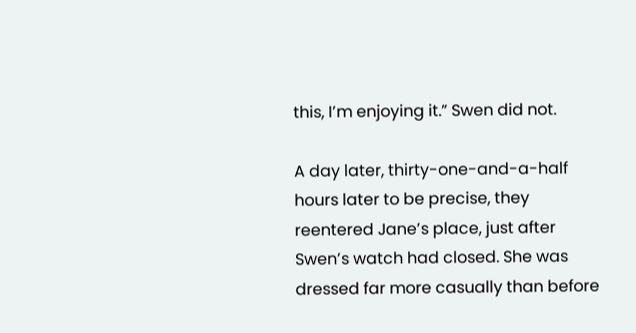this, I’m enjoying it.” Swen did not.

A day later, thirty-one-and-a-half hours later to be precise, they reentered Jane’s place, just after Swen’s watch had closed. She was dressed far more casually than before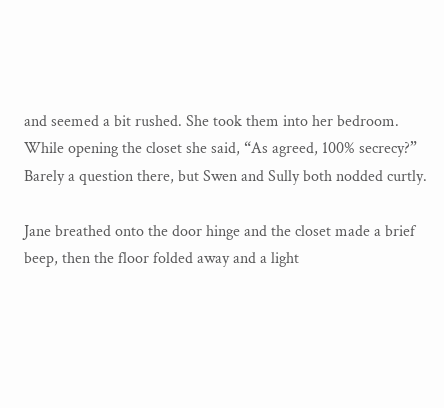and seemed a bit rushed. She took them into her bedroom. While opening the closet she said, “As agreed, 100% secrecy?” Barely a question there, but Swen and Sully both nodded curtly.

Jane breathed onto the door hinge and the closet made a brief beep, then the floor folded away and a light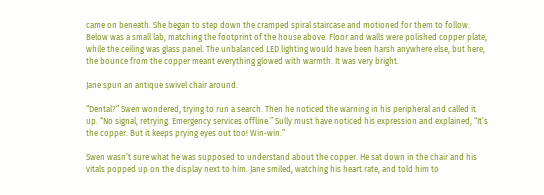came on beneath. She began to step down the cramped spiral staircase and motioned for them to follow. Below was a small lab, matching the footprint of the house above. Floor and walls were polished copper plate, while the ceiling was glass panel. The unbalanced LED lighting would have been harsh anywhere else, but here, the bounce from the copper meant everything glowed with warmth. It was very bright.

Jane spun an antique swivel chair around.

“Dental?” Swen wondered, trying to run a search. Then he noticed the warning in his peripheral and called it up. “No signal, retrying. Emergency services offline.” Sully must have noticed his expression and explained, “It’s the copper. But it keeps prying eyes out too! Win-win.”

Swen wasn’t sure what he was supposed to understand about the copper. He sat down in the chair and his vitals popped up on the display next to him. Jane smiled, watching his heart rate, and told him to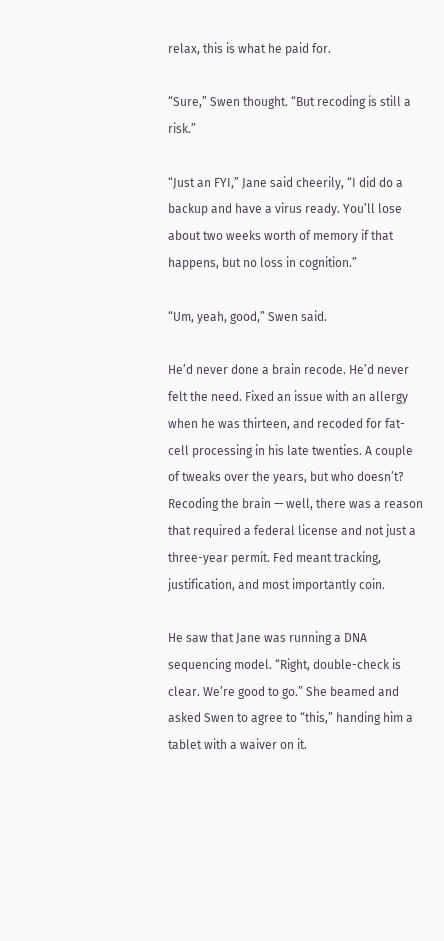relax, this is what he paid for.

“Sure,” Swen thought. “But recoding is still a risk.”

“Just an FYI,” Jane said cheerily, “I did do a backup and have a virus ready. You’ll lose about two weeks worth of memory if that happens, but no loss in cognition.”

“Um, yeah, good,” Swen said.

He’d never done a brain recode. He’d never felt the need. Fixed an issue with an allergy when he was thirteen, and recoded for fat-cell processing in his late twenties. A couple of tweaks over the years, but who doesn’t? Recoding the brain — well, there was a reason that required a federal license and not just a three-year permit. Fed meant tracking, justification, and most importantly coin.

He saw that Jane was running a DNA sequencing model. “Right, double-check is clear. We’re good to go.” She beamed and asked Swen to agree to “this,” handing him a tablet with a waiver on it.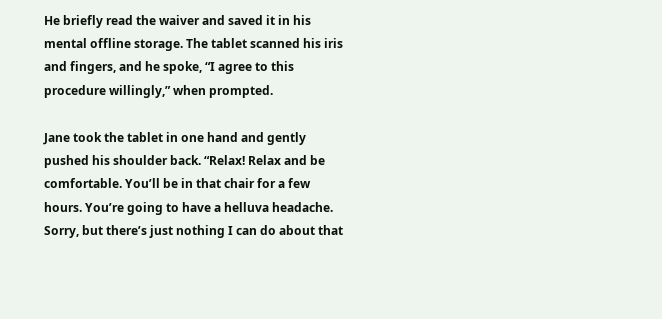He briefly read the waiver and saved it in his mental offline storage. The tablet scanned his iris and fingers, and he spoke, “I agree to this procedure willingly,” when prompted.

Jane took the tablet in one hand and gently pushed his shoulder back. “Relax! Relax and be comfortable. You’ll be in that chair for a few hours. You’re going to have a helluva headache. Sorry, but there’s just nothing I can do about that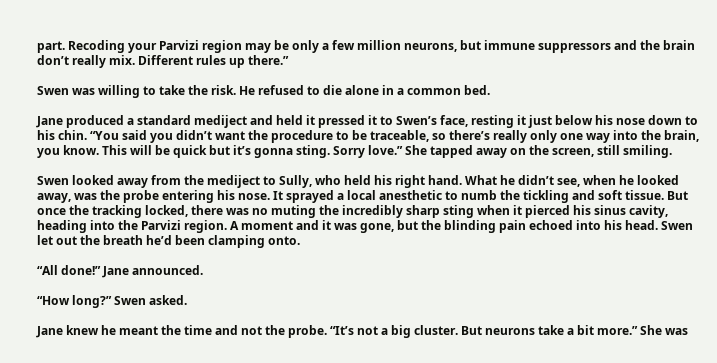part. Recoding your Parvizi region may be only a few million neurons, but immune suppressors and the brain don’t really mix. Different rules up there.”

Swen was willing to take the risk. He refused to die alone in a common bed.

Jane produced a standard mediject and held it pressed it to Swen’s face, resting it just below his nose down to his chin. “You said you didn’t want the procedure to be traceable, so there’s really only one way into the brain, you know. This will be quick but it’s gonna sting. Sorry love.” She tapped away on the screen, still smiling.

Swen looked away from the mediject to Sully, who held his right hand. What he didn’t see, when he looked away, was the probe entering his nose. It sprayed a local anesthetic to numb the tickling and soft tissue. But once the tracking locked, there was no muting the incredibly sharp sting when it pierced his sinus cavity, heading into the Parvizi region. A moment and it was gone, but the blinding pain echoed into his head. Swen let out the breath he’d been clamping onto.

“All done!” Jane announced.

“How long?” Swen asked.

Jane knew he meant the time and not the probe. “It’s not a big cluster. But neurons take a bit more.” She was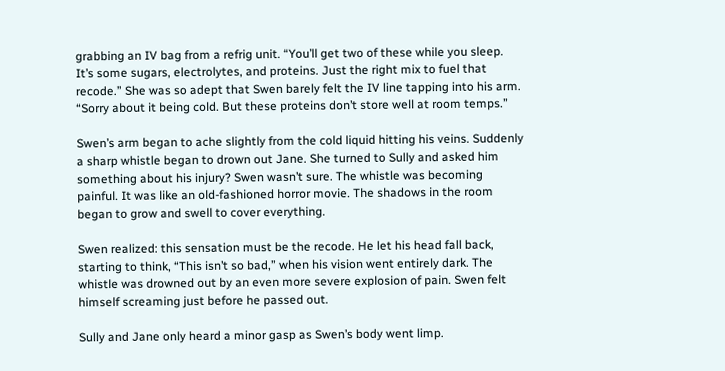grabbing an IV bag from a refrig unit. “You’ll get two of these while you sleep. It’s some sugars, electrolytes, and proteins. Just the right mix to fuel that recode.” She was so adept that Swen barely felt the IV line tapping into his arm. “Sorry about it being cold. But these proteins don’t store well at room temps.”

Swen’s arm began to ache slightly from the cold liquid hitting his veins. Suddenly a sharp whistle began to drown out Jane. She turned to Sully and asked him something about his injury? Swen wasn’t sure. The whistle was becoming painful. It was like an old-fashioned horror movie. The shadows in the room began to grow and swell to cover everything.

Swen realized: this sensation must be the recode. He let his head fall back, starting to think, “This isn’t so bad,” when his vision went entirely dark. The whistle was drowned out by an even more severe explosion of pain. Swen felt himself screaming just before he passed out.

Sully and Jane only heard a minor gasp as Swen’s body went limp.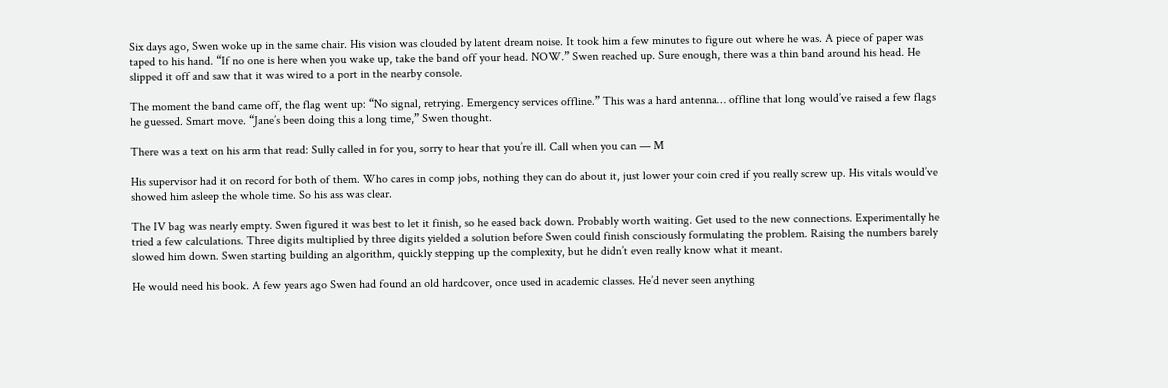Six days ago, Swen woke up in the same chair. His vision was clouded by latent dream noise. It took him a few minutes to figure out where he was. A piece of paper was taped to his hand. “If no one is here when you wake up, take the band off your head. NOW.” Swen reached up. Sure enough, there was a thin band around his head. He slipped it off and saw that it was wired to a port in the nearby console.

The moment the band came off, the flag went up: “No signal, retrying. Emergency services offline.” This was a hard antenna… offline that long would’ve raised a few flags he guessed. Smart move. “Jane’s been doing this a long time,” Swen thought.

There was a text on his arm that read: Sully called in for you, sorry to hear that you’re ill. Call when you can — M

His supervisor had it on record for both of them. Who cares in comp jobs, nothing they can do about it, just lower your coin cred if you really screw up. His vitals would’ve showed him asleep the whole time. So his ass was clear.

The IV bag was nearly empty. Swen figured it was best to let it finish, so he eased back down. Probably worth waiting. Get used to the new connections. Experimentally he tried a few calculations. Three digits multiplied by three digits yielded a solution before Swen could finish consciously formulating the problem. Raising the numbers barely slowed him down. Swen starting building an algorithm, quickly stepping up the complexity, but he didn’t even really know what it meant.

He would need his book. A few years ago Swen had found an old hardcover, once used in academic classes. He’d never seen anything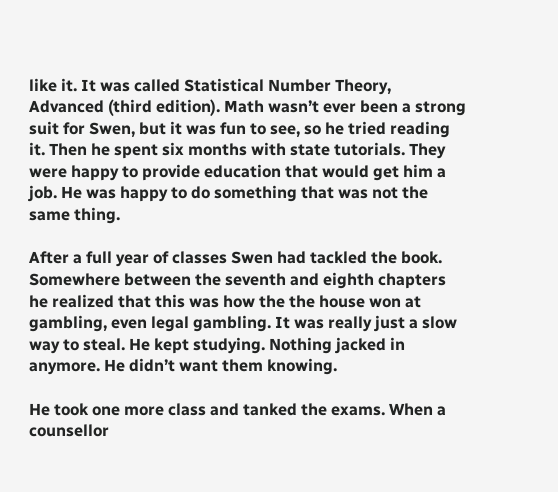like it. It was called Statistical Number Theory, Advanced (third edition). Math wasn’t ever been a strong suit for Swen, but it was fun to see, so he tried reading it. Then he spent six months with state tutorials. They were happy to provide education that would get him a job. He was happy to do something that was not the same thing.

After a full year of classes Swen had tackled the book. Somewhere between the seventh and eighth chapters he realized that this was how the the house won at gambling, even legal gambling. It was really just a slow way to steal. He kept studying. Nothing jacked in anymore. He didn’t want them knowing.

He took one more class and tanked the exams. When a counsellor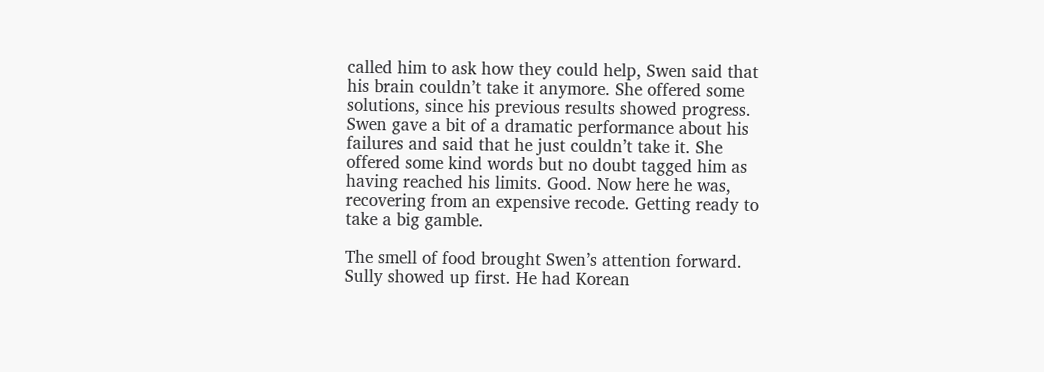called him to ask how they could help, Swen said that his brain couldn’t take it anymore. She offered some solutions, since his previous results showed progress. Swen gave a bit of a dramatic performance about his failures and said that he just couldn’t take it. She offered some kind words but no doubt tagged him as having reached his limits. Good. Now here he was, recovering from an expensive recode. Getting ready to take a big gamble.

The smell of food brought Swen’s attention forward. Sully showed up first. He had Korean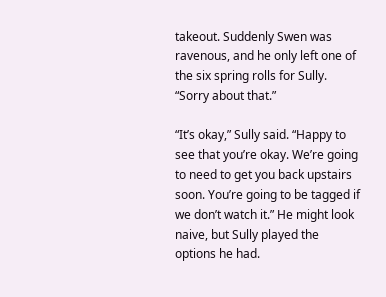takeout. Suddenly Swen was ravenous, and he only left one of the six spring rolls for Sully. “Sorry about that.”

“It’s okay,” Sully said. “Happy to see that you’re okay. We’re going to need to get you back upstairs soon. You’re going to be tagged if we don’t watch it.” He might look naive, but Sully played the options he had.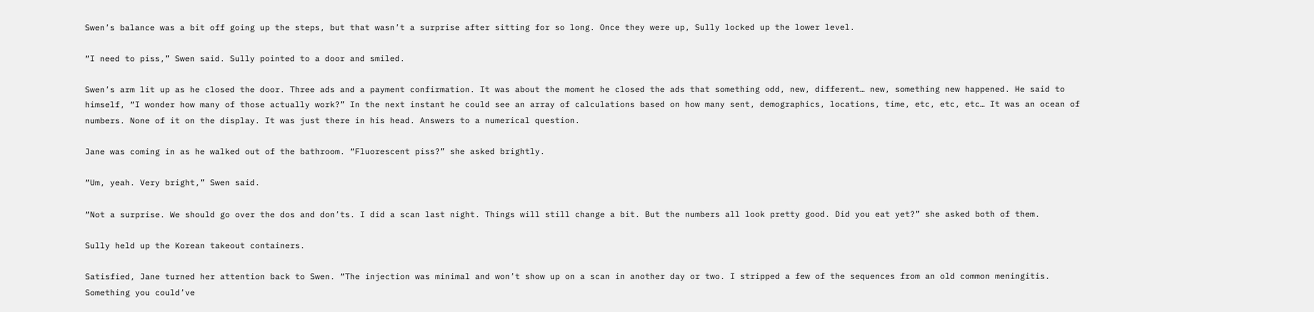Swen’s balance was a bit off going up the steps, but that wasn’t a surprise after sitting for so long. Once they were up, Sully locked up the lower level.

“I need to piss,” Swen said. Sully pointed to a door and smiled.

Swen’s arm lit up as he closed the door. Three ads and a payment confirmation. It was about the moment he closed the ads that something odd, new, different… new, something new happened. He said to himself, “I wonder how many of those actually work?” In the next instant he could see an array of calculations based on how many sent, demographics, locations, time, etc, etc, etc… It was an ocean of numbers. None of it on the display. It was just there in his head. Answers to a numerical question.

Jane was coming in as he walked out of the bathroom. “Fluorescent piss?” she asked brightly.

“Um, yeah. Very bright,” Swen said.

“Not a surprise. We should go over the dos and don’ts. I did a scan last night. Things will still change a bit. But the numbers all look pretty good. Did you eat yet?” she asked both of them.

Sully held up the Korean takeout containers.

Satisfied, Jane turned her attention back to Swen. “The injection was minimal and won’t show up on a scan in another day or two. I stripped a few of the sequences from an old common meningitis. Something you could’ve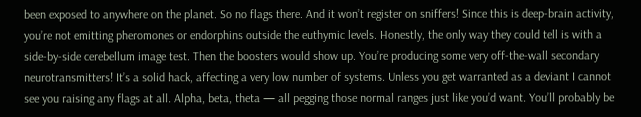been exposed to anywhere on the planet. So no flags there. And it won’t register on sniffers! Since this is deep-brain activity, you’re not emitting pheromones or endorphins outside the euthymic levels. Honestly, the only way they could tell is with a side-by-side cerebellum image test. Then the boosters would show up. You’re producing some very off-the-wall secondary neurotransmitters! It’s a solid hack, affecting a very low number of systems. Unless you get warranted as a deviant I cannot see you raising any flags at all. Alpha, beta, theta — all pegging those normal ranges just like you’d want. You’ll probably be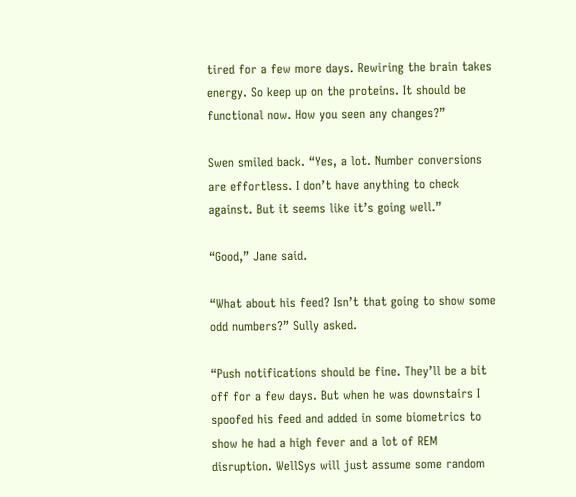tired for a few more days. Rewiring the brain takes energy. So keep up on the proteins. It should be functional now. How you seen any changes?”

Swen smiled back. “Yes, a lot. Number conversions are effortless. I don’t have anything to check against. But it seems like it’s going well.”

“Good,” Jane said.

“What about his feed? Isn’t that going to show some odd numbers?” Sully asked.

“Push notifications should be fine. They’ll be a bit off for a few days. But when he was downstairs I spoofed his feed and added in some biometrics to show he had a high fever and a lot of REM disruption. WellSys will just assume some random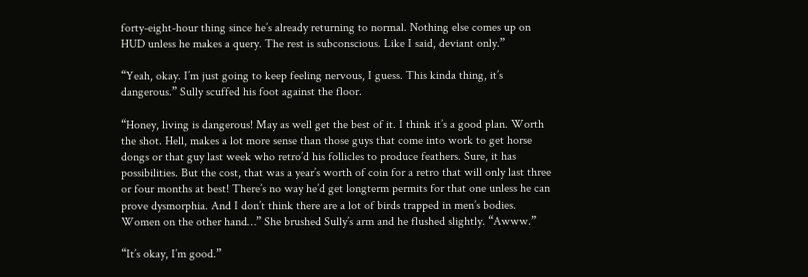forty-eight-hour thing since he’s already returning to normal. Nothing else comes up on HUD unless he makes a query. The rest is subconscious. Like I said, deviant only.”

“Yeah, okay. I’m just going to keep feeling nervous, I guess. This kinda thing, it’s dangerous.” Sully scuffed his foot against the floor.

“Honey, living is dangerous! May as well get the best of it. I think it’s a good plan. Worth the shot. Hell, makes a lot more sense than those guys that come into work to get horse dongs or that guy last week who retro’d his follicles to produce feathers. Sure, it has possibilities. But the cost, that was a year’s worth of coin for a retro that will only last three or four months at best! There’s no way he’d get longterm permits for that one unless he can prove dysmorphia. And I don’t think there are a lot of birds trapped in men’s bodies. Women on the other hand…” She brushed Sully’s arm and he flushed slightly. “Awww.”

“It’s okay, I’m good.”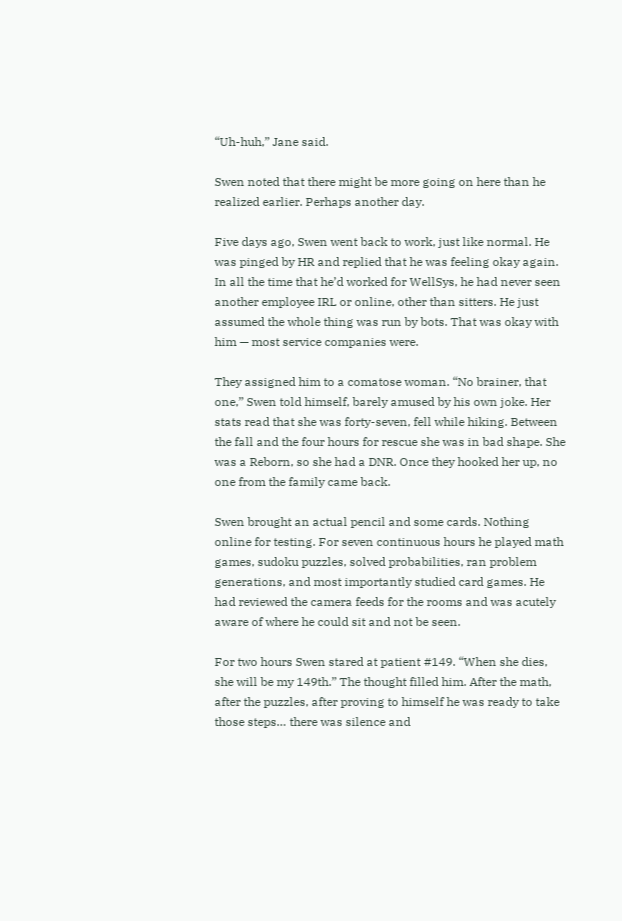“Uh-huh,” Jane said.

Swen noted that there might be more going on here than he realized earlier. Perhaps another day.

Five days ago, Swen went back to work, just like normal. He was pinged by HR and replied that he was feeling okay again. In all the time that he’d worked for WellSys, he had never seen another employee IRL or online, other than sitters. He just assumed the whole thing was run by bots. That was okay with him — most service companies were.

They assigned him to a comatose woman. “No brainer, that one,” Swen told himself, barely amused by his own joke. Her stats read that she was forty-seven, fell while hiking. Between the fall and the four hours for rescue she was in bad shape. She was a Reborn, so she had a DNR. Once they hooked her up, no one from the family came back.

Swen brought an actual pencil and some cards. Nothing online for testing. For seven continuous hours he played math games, sudoku puzzles, solved probabilities, ran problem generations, and most importantly studied card games. He had reviewed the camera feeds for the rooms and was acutely aware of where he could sit and not be seen.

For two hours Swen stared at patient #149. “When she dies, she will be my 149th.” The thought filled him. After the math, after the puzzles, after proving to himself he was ready to take those steps… there was silence and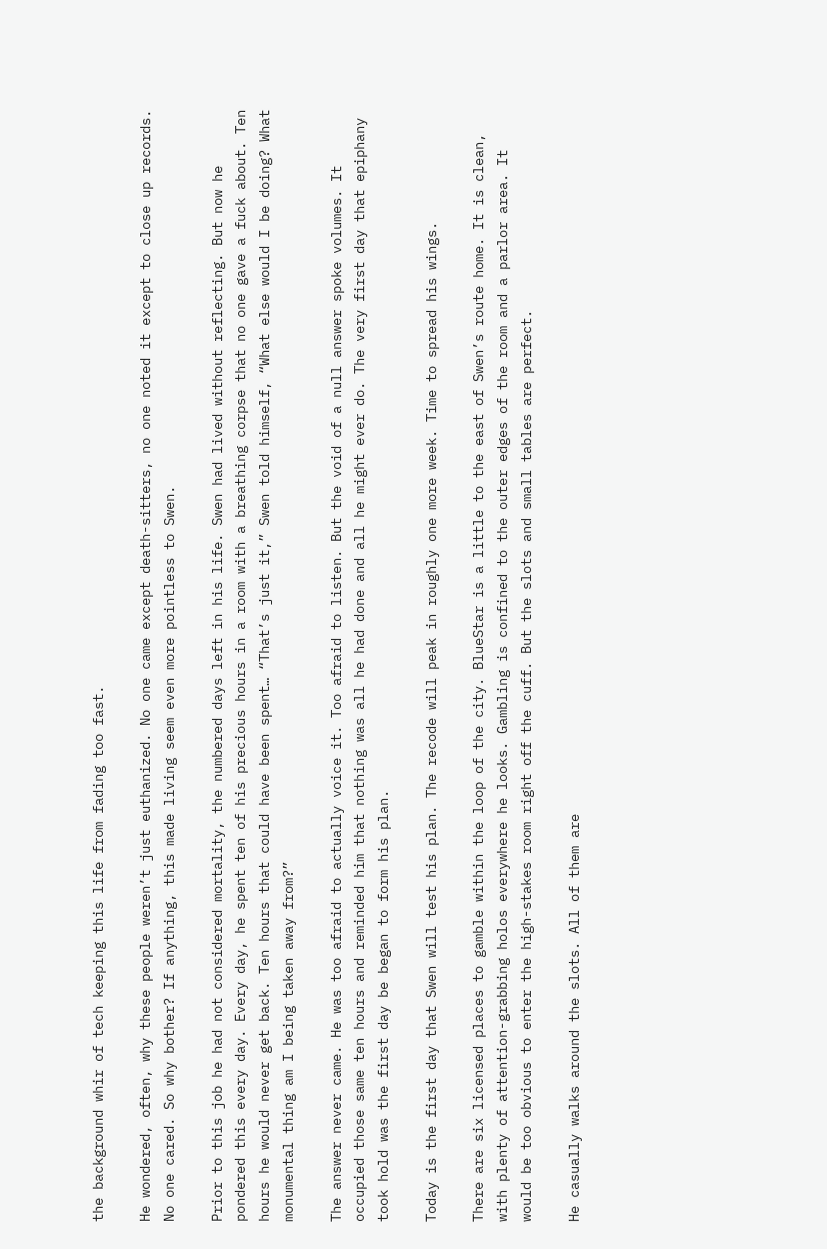the background whir of tech keeping this life from fading too fast.

He wondered, often, why these people weren’t just euthanized. No one came except death-sitters, no one noted it except to close up records. No one cared. So why bother? If anything, this made living seem even more pointless to Swen.

Prior to this job he had not considered mortality, the numbered days left in his life. Swen had lived without reflecting. But now he pondered this every day. Every day, he spent ten of his precious hours in a room with a breathing corpse that no one gave a fuck about. Ten hours he would never get back. Ten hours that could have been spent… “That’s just it,” Swen told himself, “What else would I be doing? What monumental thing am I being taken away from?”

The answer never came. He was too afraid to actually voice it. Too afraid to listen. But the void of a null answer spoke volumes. It occupied those same ten hours and reminded him that nothing was all he had done and all he might ever do. The very first day that epiphany took hold was the first day be began to form his plan.

Today is the first day that Swen will test his plan. The recode will peak in roughly one more week. Time to spread his wings.

There are six licensed places to gamble within the loop of the city. BlueStar is a little to the east of Swen’s route home. It is clean, with plenty of attention-grabbing holos everywhere he looks. Gambling is confined to the outer edges of the room and a parlor area. It would be too obvious to enter the high-stakes room right off the cuff. But the slots and small tables are perfect.

He casually walks around the slots. All of them are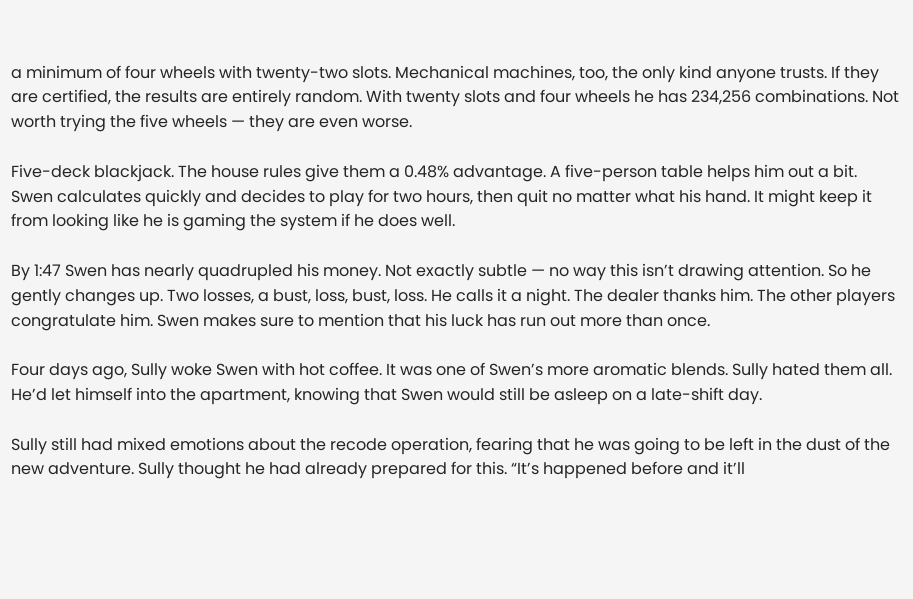a minimum of four wheels with twenty-two slots. Mechanical machines, too, the only kind anyone trusts. If they are certified, the results are entirely random. With twenty slots and four wheels he has 234,256 combinations. Not worth trying the five wheels — they are even worse.

Five-deck blackjack. The house rules give them a 0.48% advantage. A five-person table helps him out a bit. Swen calculates quickly and decides to play for two hours, then quit no matter what his hand. It might keep it from looking like he is gaming the system if he does well.

By 1:47 Swen has nearly quadrupled his money. Not exactly subtle — no way this isn’t drawing attention. So he gently changes up. Two losses, a bust, loss, bust, loss. He calls it a night. The dealer thanks him. The other players congratulate him. Swen makes sure to mention that his luck has run out more than once.

Four days ago, Sully woke Swen with hot coffee. It was one of Swen’s more aromatic blends. Sully hated them all. He’d let himself into the apartment, knowing that Swen would still be asleep on a late-shift day.

Sully still had mixed emotions about the recode operation, fearing that he was going to be left in the dust of the new adventure. Sully thought he had already prepared for this. “It’s happened before and it’ll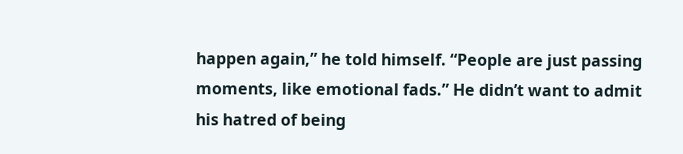happen again,” he told himself. “People are just passing moments, like emotional fads.” He didn’t want to admit his hatred of being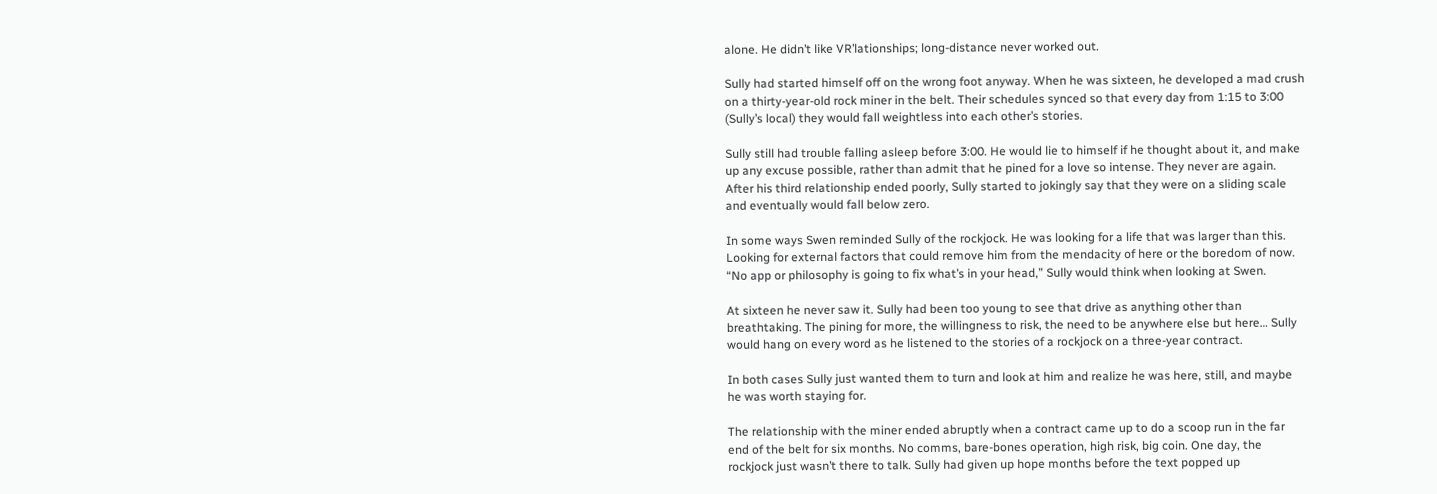alone. He didn’t like VR’lationships; long-distance never worked out.

Sully had started himself off on the wrong foot anyway. When he was sixteen, he developed a mad crush on a thirty-year-old rock miner in the belt. Their schedules synced so that every day from 1:15 to 3:00 (Sully’s local) they would fall weightless into each other’s stories.

Sully still had trouble falling asleep before 3:00. He would lie to himself if he thought about it, and make up any excuse possible, rather than admit that he pined for a love so intense. They never are again. After his third relationship ended poorly, Sully started to jokingly say that they were on a sliding scale and eventually would fall below zero.

In some ways Swen reminded Sully of the rockjock. He was looking for a life that was larger than this. Looking for external factors that could remove him from the mendacity of here or the boredom of now. “No app or philosophy is going to fix what’s in your head,” Sully would think when looking at Swen.

At sixteen he never saw it. Sully had been too young to see that drive as anything other than breathtaking. The pining for more, the willingness to risk, the need to be anywhere else but here… Sully would hang on every word as he listened to the stories of a rockjock on a three-year contract.

In both cases Sully just wanted them to turn and look at him and realize he was here, still, and maybe he was worth staying for.

The relationship with the miner ended abruptly when a contract came up to do a scoop run in the far end of the belt for six months. No comms, bare-bones operation, high risk, big coin. One day, the rockjock just wasn’t there to talk. Sully had given up hope months before the text popped up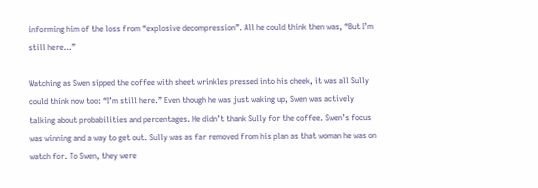informing him of the loss from “explosive decompression”. All he could think then was, “But I’m still here…”

Watching as Swen sipped the coffee with sheet wrinkles pressed into his cheek, it was all Sully could think now too: “I’m still here.” Even though he was just waking up, Swen was actively talking about probabilities and percentages. He didn’t thank Sully for the coffee. Swen’s focus was winning and a way to get out. Sully was as far removed from his plan as that woman he was on watch for. To Swen, they were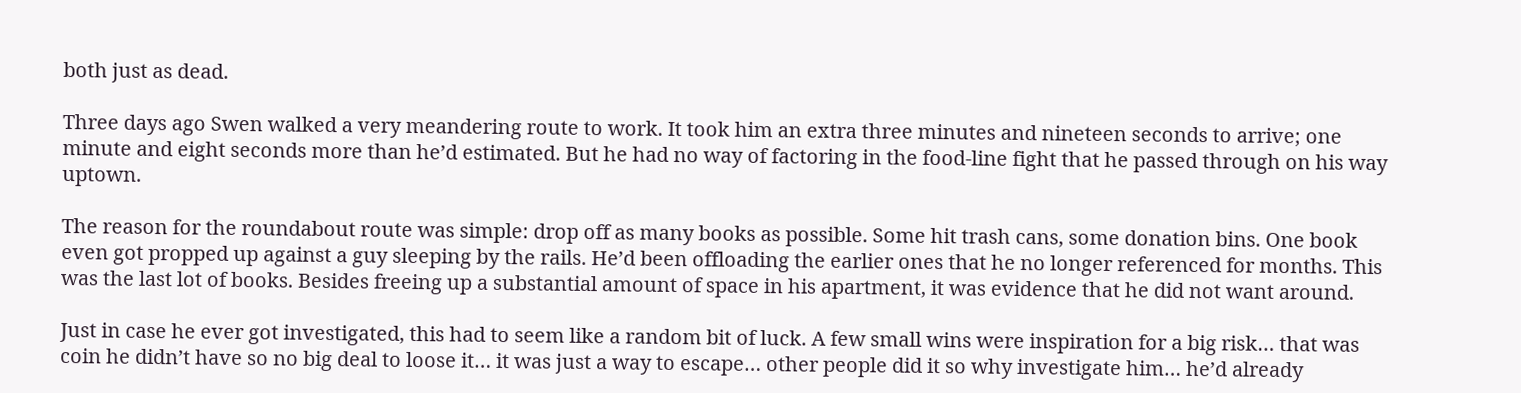both just as dead.

Three days ago Swen walked a very meandering route to work. It took him an extra three minutes and nineteen seconds to arrive; one minute and eight seconds more than he’d estimated. But he had no way of factoring in the food-line fight that he passed through on his way uptown.

The reason for the roundabout route was simple: drop off as many books as possible. Some hit trash cans, some donation bins. One book even got propped up against a guy sleeping by the rails. He’d been offloading the earlier ones that he no longer referenced for months. This was the last lot of books. Besides freeing up a substantial amount of space in his apartment, it was evidence that he did not want around.

Just in case he ever got investigated, this had to seem like a random bit of luck. A few small wins were inspiration for a big risk… that was coin he didn’t have so no big deal to loose it… it was just a way to escape… other people did it so why investigate him… he’d already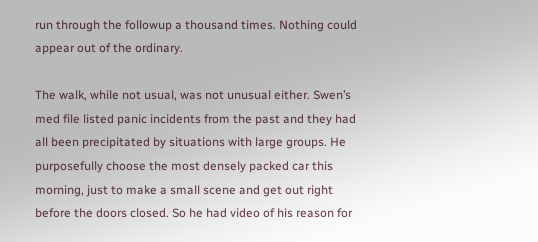run through the followup a thousand times. Nothing could appear out of the ordinary.

The walk, while not usual, was not unusual either. Swen’s med file listed panic incidents from the past and they had all been precipitated by situations with large groups. He purposefully choose the most densely packed car this morning, just to make a small scene and get out right before the doors closed. So he had video of his reason for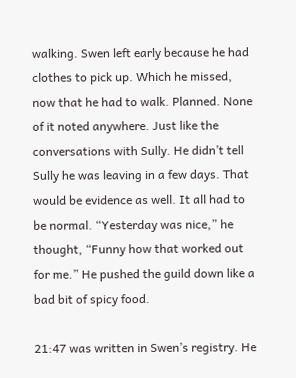walking. Swen left early because he had clothes to pick up. Which he missed, now that he had to walk. Planned. None of it noted anywhere. Just like the conversations with Sully. He didn’t tell Sully he was leaving in a few days. That would be evidence as well. It all had to be normal. “Yesterday was nice,” he thought, “Funny how that worked out for me.” He pushed the guild down like a bad bit of spicy food.

21:47 was written in Swen’s registry. He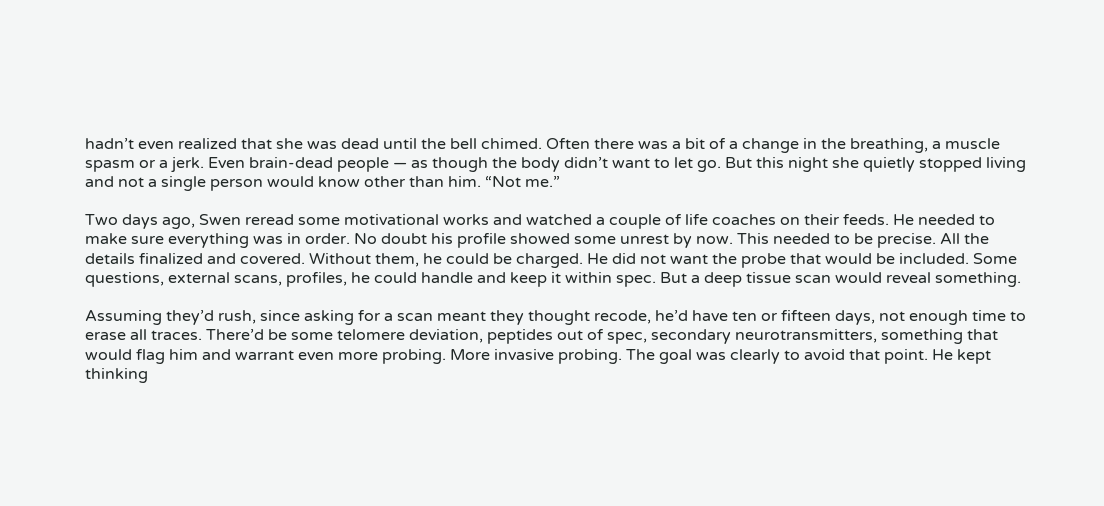hadn’t even realized that she was dead until the bell chimed. Often there was a bit of a change in the breathing, a muscle spasm or a jerk. Even brain-dead people — as though the body didn’t want to let go. But this night she quietly stopped living and not a single person would know other than him. “Not me.”

Two days ago, Swen reread some motivational works and watched a couple of life coaches on their feeds. He needed to make sure everything was in order. No doubt his profile showed some unrest by now. This needed to be precise. All the details finalized and covered. Without them, he could be charged. He did not want the probe that would be included. Some questions, external scans, profiles, he could handle and keep it within spec. But a deep tissue scan would reveal something.

Assuming they’d rush, since asking for a scan meant they thought recode, he’d have ten or fifteen days, not enough time to erase all traces. There’d be some telomere deviation, peptides out of spec, secondary neurotransmitters, something that would flag him and warrant even more probing. More invasive probing. The goal was clearly to avoid that point. He kept thinking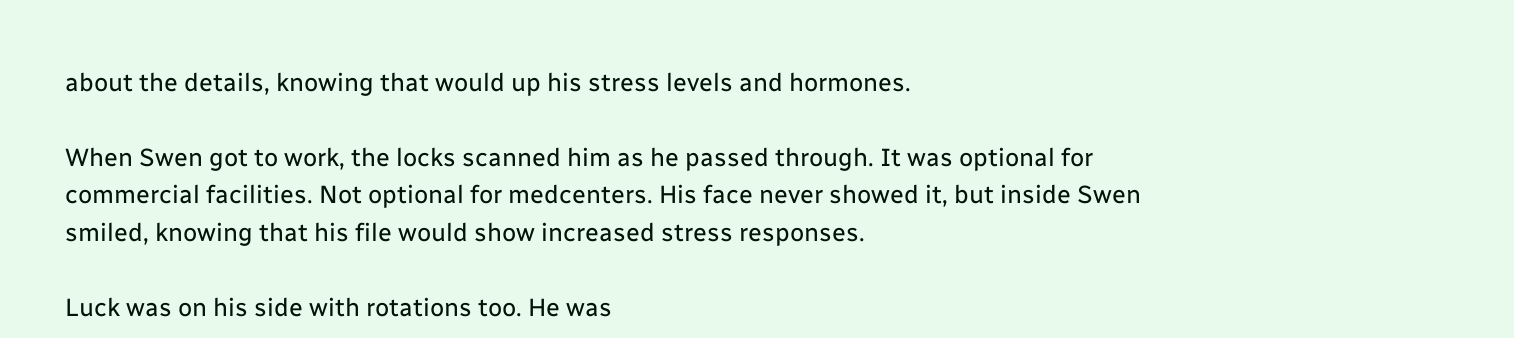about the details, knowing that would up his stress levels and hormones.

When Swen got to work, the locks scanned him as he passed through. It was optional for commercial facilities. Not optional for medcenters. His face never showed it, but inside Swen smiled, knowing that his file would show increased stress responses.

Luck was on his side with rotations too. He was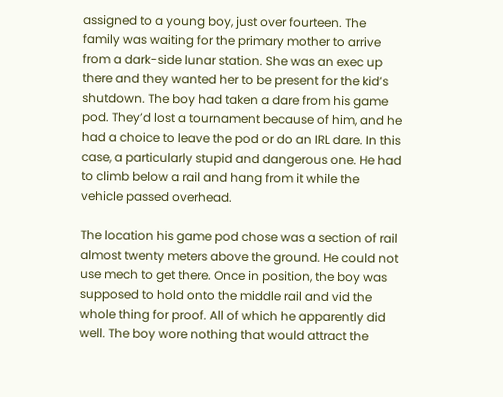assigned to a young boy, just over fourteen. The family was waiting for the primary mother to arrive from a dark-side lunar station. She was an exec up there and they wanted her to be present for the kid’s shutdown. The boy had taken a dare from his game pod. They’d lost a tournament because of him, and he had a choice to leave the pod or do an IRL dare. In this case, a particularly stupid and dangerous one. He had to climb below a rail and hang from it while the vehicle passed overhead.

The location his game pod chose was a section of rail almost twenty meters above the ground. He could not use mech to get there. Once in position, the boy was supposed to hold onto the middle rail and vid the whole thing for proof. All of which he apparently did well. The boy wore nothing that would attract the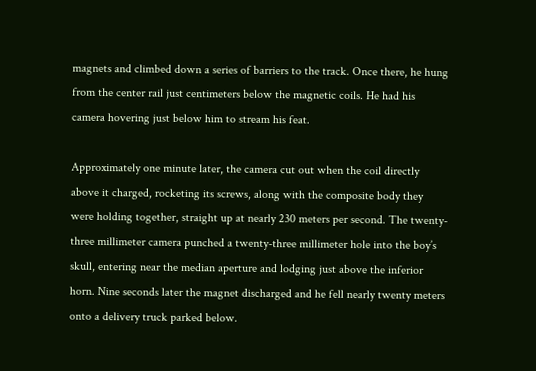magnets and climbed down a series of barriers to the track. Once there, he hung from the center rail just centimeters below the magnetic coils. He had his camera hovering just below him to stream his feat.

Approximately one minute later, the camera cut out when the coil directly above it charged, rocketing its screws, along with the composite body they were holding together, straight up at nearly 230 meters per second. The twenty-three millimeter camera punched a twenty-three millimeter hole into the boy’s skull, entering near the median aperture and lodging just above the inferior horn. Nine seconds later the magnet discharged and he fell nearly twenty meters onto a delivery truck parked below.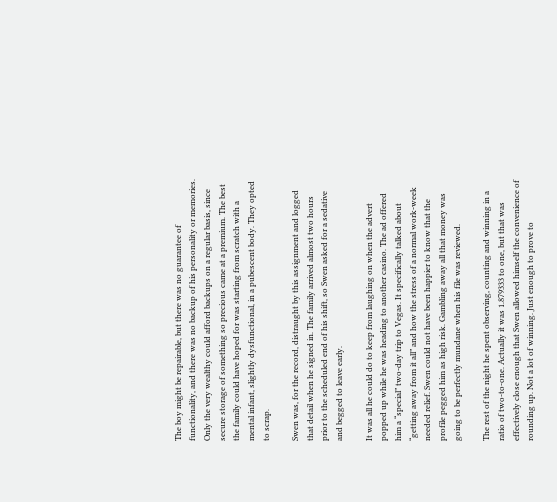The boy might be repairable, but there was no guarantee of functionality, and there was no backup of his personality or memories. Only the very wealthy could afford backups on a regular basis, since secure storage of something so precious came at a premium. The best the family could have hoped for was starting from scratch with a mental infant, slightly dysfunctional, in a pubescent body. They opted to scrap.

Swen was, for the record, distraught by this assignment and logged that detail when he signed in. The family arrived almost two hours prior to the scheduled end of his shift, so Swen asked for a sedative and begged to leave early.

It was all he could do to keep from laughing on when the advert popped up while he was heading to another casino. The ad offered him a “special” two-day trip to Vegas. It specifically talked about “getting away from it all” and how the stress of a normal work-week needed relief. Swen could not have been happier to know that the profile pegged him as high risk. Gambling away all that money was going to be perfectly mundane when his file was reviewed.

The rest of the night he spent observing, counting and winning in a ratio of two-to-one. Actually it was 1.879333 to one, but that was effectively close enough that Swen allowed himself the convenience of rounding up. Not a lot of winning. Just enough to prove to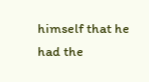himself that he had the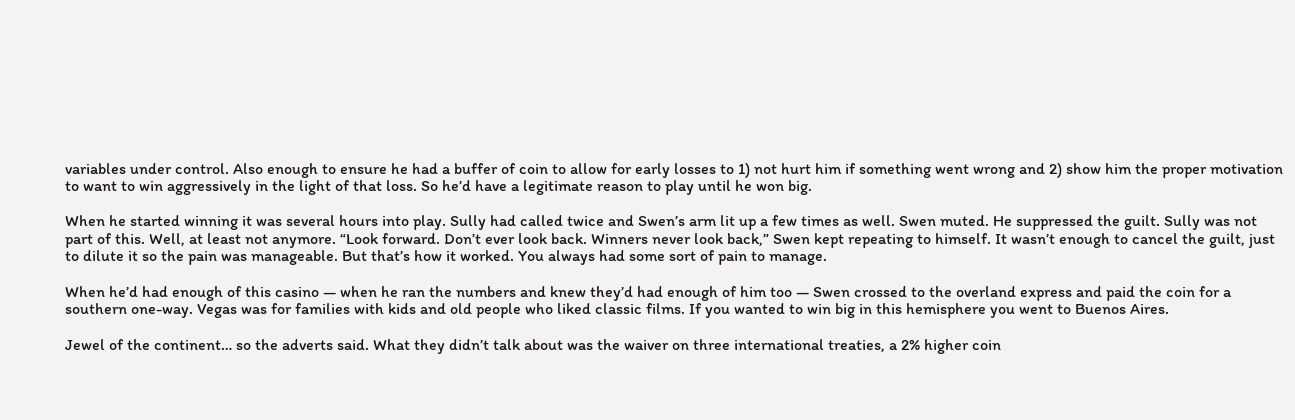variables under control. Also enough to ensure he had a buffer of coin to allow for early losses to 1) not hurt him if something went wrong and 2) show him the proper motivation to want to win aggressively in the light of that loss. So he’d have a legitimate reason to play until he won big.

When he started winning it was several hours into play. Sully had called twice and Swen’s arm lit up a few times as well. Swen muted. He suppressed the guilt. Sully was not part of this. Well, at least not anymore. “Look forward. Don’t ever look back. Winners never look back,” Swen kept repeating to himself. It wasn’t enough to cancel the guilt, just to dilute it so the pain was manageable. But that’s how it worked. You always had some sort of pain to manage.

When he’d had enough of this casino — when he ran the numbers and knew they’d had enough of him too — Swen crossed to the overland express and paid the coin for a southern one-way. Vegas was for families with kids and old people who liked classic films. If you wanted to win big in this hemisphere you went to Buenos Aires.

Jewel of the continent… so the adverts said. What they didn’t talk about was the waiver on three international treaties, a 2% higher coin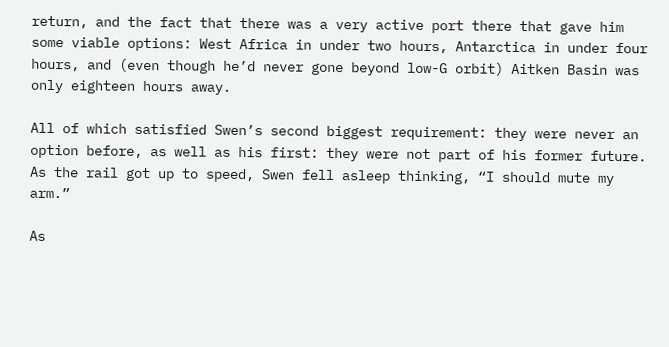return, and the fact that there was a very active port there that gave him some viable options: West Africa in under two hours, Antarctica in under four hours, and (even though he’d never gone beyond low-G orbit) Aitken Basin was only eighteen hours away.

All of which satisfied Swen’s second biggest requirement: they were never an option before, as well as his first: they were not part of his former future. As the rail got up to speed, Swen fell asleep thinking, “I should mute my arm.”

As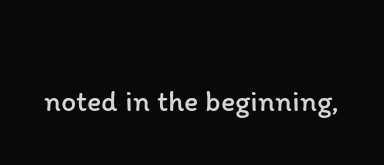noted in the beginning,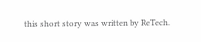this short story was written by ReTech.